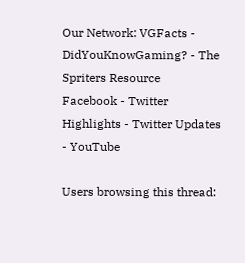Our Network: VGFacts - DidYouKnowGaming? - The Spriters Resource
Facebook - Twitter Highlights - Twitter Updates - YouTube

Users browsing this thread: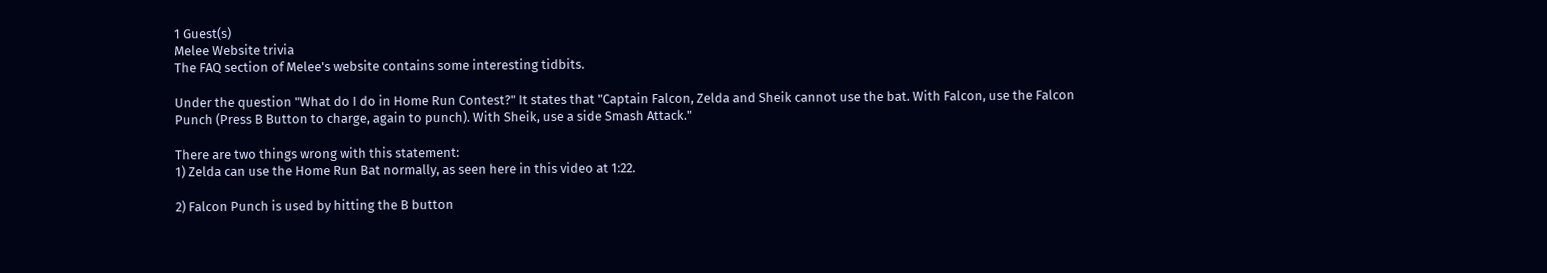1 Guest(s)
Melee Website trivia
The FAQ section of Melee's website contains some interesting tidbits.

Under the question "What do I do in Home Run Contest?" It states that "Captain Falcon, Zelda and Sheik cannot use the bat. With Falcon, use the Falcon Punch (Press B Button to charge, again to punch). With Sheik, use a side Smash Attack."

There are two things wrong with this statement:
1) Zelda can use the Home Run Bat normally, as seen here in this video at 1:22.

2) Falcon Punch is used by hitting the B button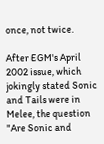once, not twice.

After EGM's April 2002 issue, which jokingly stated Sonic and Tails were in Melee, the question "Are Sonic and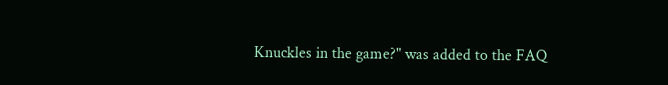Knuckles in the game?" was added to the FAQ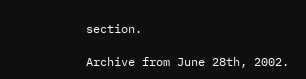section.

Archive from June 28th, 2002.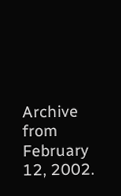Archive from February 12, 2002.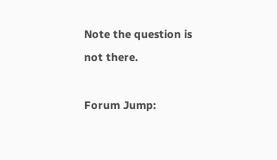Note the question is not there.

Forum Jump: